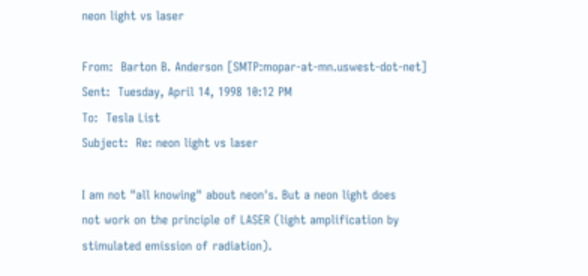neon light vs laser

From:  Barton B. Anderson [SMTP:mopar-at-mn.uswest-dot-net]
Sent:  Tuesday, April 14, 1998 10:12 PM
To:  Tesla List
Subject:  Re: neon light vs laser

I am not "all knowing" about neon's. But a neon light does
not work on the principle of LASER (light amplification by
stimulated emission of radiation).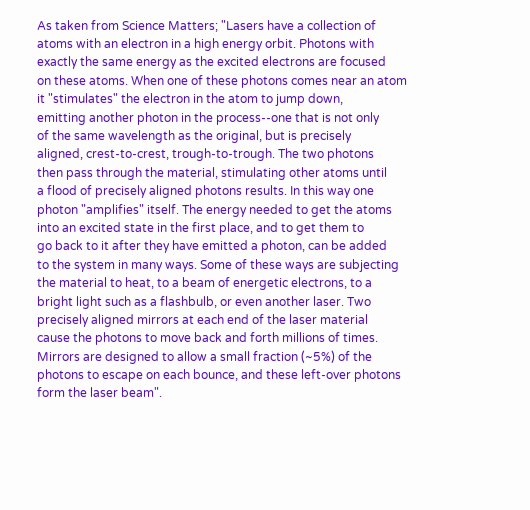As taken from Science Matters; "Lasers have a collection of
atoms with an electron in a high energy orbit. Photons with
exactly the same energy as the excited electrons are focused
on these atoms. When one of these photons comes near an atom
it "stimulates" the electron in the atom to jump down,
emitting another photon in the process--one that is not only
of the same wavelength as the original, but is precisely
aligned, crest-to-crest, trough-to-trough. The two photons
then pass through the material, stimulating other atoms until
a flood of precisely aligned photons results. In this way one
photon "amplifies" itself. The energy needed to get the atoms
into an excited state in the first place, and to get them to
go back to it after they have emitted a photon, can be added
to the system in many ways. Some of these ways are subjecting
the material to heat, to a beam of energetic electrons, to a
bright light such as a flashbulb, or even another laser. Two
precisely aligned mirrors at each end of the laser material
cause the photons to move back and forth millions of times.
Mirrors are designed to allow a small fraction (~5%) of the
photons to escape on each bounce, and these left-over photons
form the laser beam".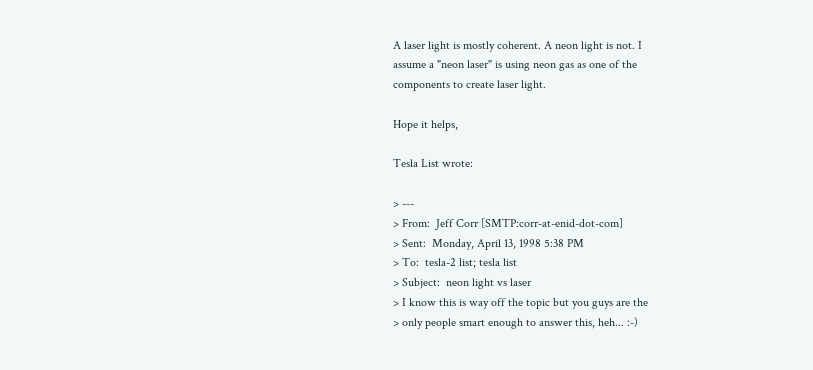A laser light is mostly coherent. A neon light is not. I
assume a "neon laser" is using neon gas as one of the
components to create laser light.

Hope it helps,

Tesla List wrote:

> ---
> From:  Jeff Corr [SMTP:corr-at-enid-dot-com]
> Sent:  Monday, April 13, 1998 5:38 PM
> To:  tesla-2 list; tesla list
> Subject:  neon light vs laser
> I know this is way off the topic but you guys are the
> only people smart enough to answer this, heh... :-)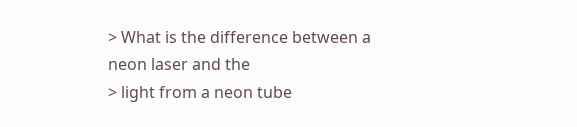> What is the difference between a neon laser and the
> light from a neon tube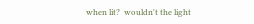when lit?  wouldn't the light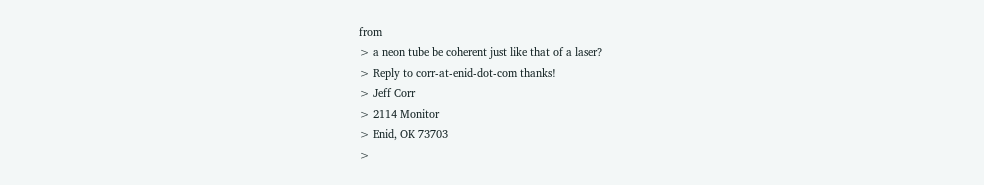from
> a neon tube be coherent just like that of a laser?
> Reply to corr-at-enid-dot-com thanks!
> Jeff Corr
> 2114 Monitor
> Enid, OK 73703
>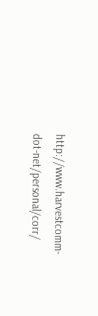http://www.harvestcomm-dot-net/personal/corr/